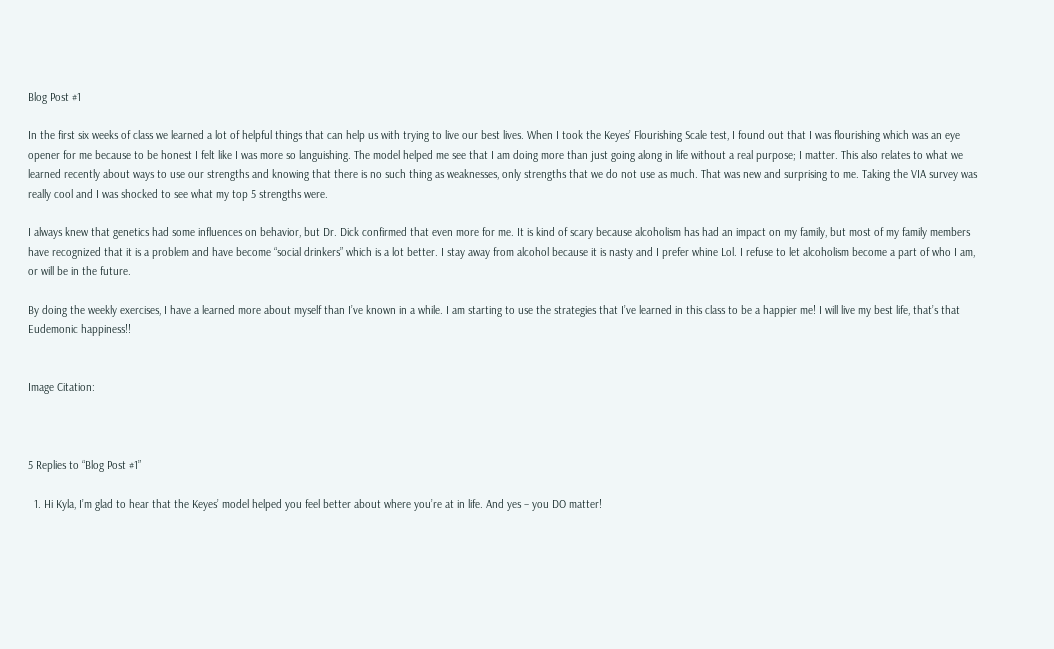Blog Post #1

In the first six weeks of class we learned a lot of helpful things that can help us with trying to live our best lives. When I took the Keyes’ Flourishing Scale test, I found out that I was flourishing which was an eye opener for me because to be honest I felt like I was more so languishing. The model helped me see that I am doing more than just going along in life without a real purpose; I matter. This also relates to what we learned recently about ways to use our strengths and knowing that there is no such thing as weaknesses, only strengths that we do not use as much. That was new and surprising to me. Taking the VIA survey was really cool and I was shocked to see what my top 5 strengths were.

I always knew that genetics had some influences on behavior, but Dr. Dick confirmed that even more for me. It is kind of scary because alcoholism has had an impact on my family, but most of my family members have recognized that it is a problem and have become “social drinkers” which is a lot better. I stay away from alcohol because it is nasty and I prefer whine Lol. I refuse to let alcoholism become a part of who I am, or will be in the future.

By doing the weekly exercises, I have a learned more about myself than I’ve known in a while. I am starting to use the strategies that I’ve learned in this class to be a happier me! I will live my best life, that’s that Eudemonic happiness!!


Image Citation:



5 Replies to “Blog Post #1”

  1. Hi Kyla, I’m glad to hear that the Keyes’ model helped you feel better about where you’re at in life. And yes – you DO matter!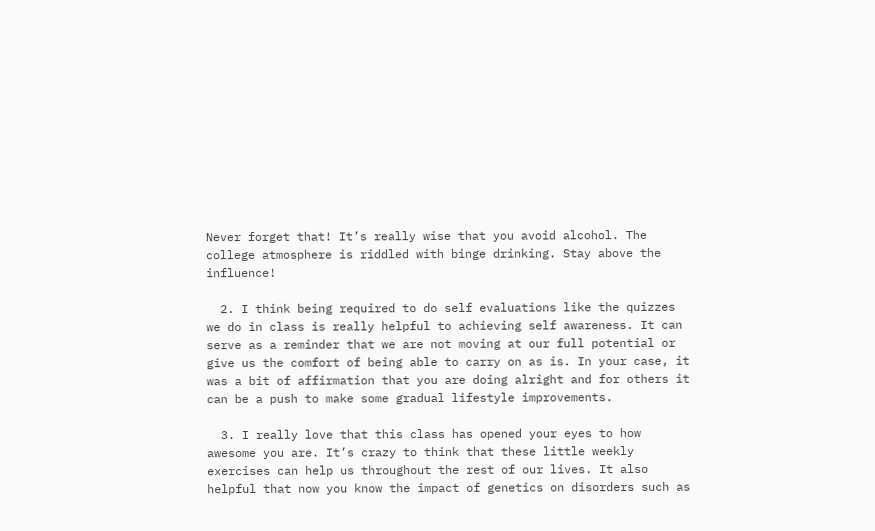Never forget that! It’s really wise that you avoid alcohol. The college atmosphere is riddled with binge drinking. Stay above the influence!

  2. I think being required to do self evaluations like the quizzes we do in class is really helpful to achieving self awareness. It can serve as a reminder that we are not moving at our full potential or give us the comfort of being able to carry on as is. In your case, it was a bit of affirmation that you are doing alright and for others it can be a push to make some gradual lifestyle improvements.

  3. I really love that this class has opened your eyes to how awesome you are. It’s crazy to think that these little weekly exercises can help us throughout the rest of our lives. It also helpful that now you know the impact of genetics on disorders such as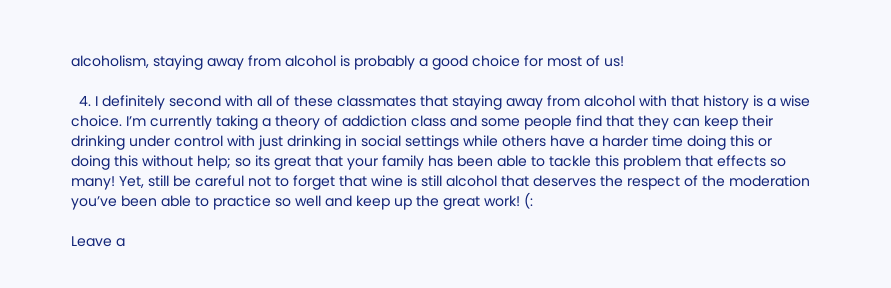alcoholism, staying away from alcohol is probably a good choice for most of us!

  4. I definitely second with all of these classmates that staying away from alcohol with that history is a wise choice. I’m currently taking a theory of addiction class and some people find that they can keep their drinking under control with just drinking in social settings while others have a harder time doing this or doing this without help; so its great that your family has been able to tackle this problem that effects so many! Yet, still be careful not to forget that wine is still alcohol that deserves the respect of the moderation you’ve been able to practice so well and keep up the great work! (:

Leave a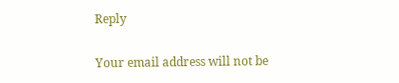Reply

Your email address will not be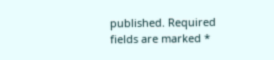published. Required fields are marked *